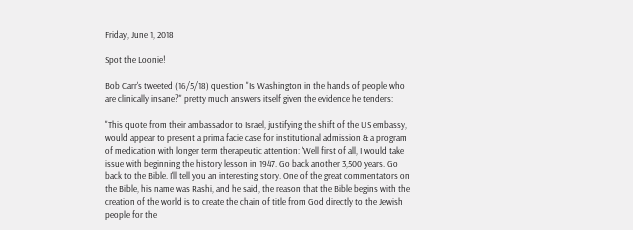Friday, June 1, 2018

Spot the Loonie!

Bob Carr's tweeted (16/5/18) question "Is Washington in the hands of people who are clinically insane?" pretty much answers itself given the evidence he tenders:

"This quote from their ambassador to Israel, justifying the shift of the US embassy, would appear to present a prima facie case for institutional admission & a program of medication with longer term therapeutic attention: 'Well first of all, I would take issue with beginning the history lesson in 1947. Go back another 3,500 years. Go back to the Bible. I'll tell you an interesting story. One of the great commentators on the Bible, his name was Rashi, and he said, the reason that the Bible begins with the creation of the world is to create the chain of title from God directly to the Jewish people for the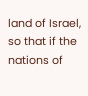land of Israel, so that if the nations of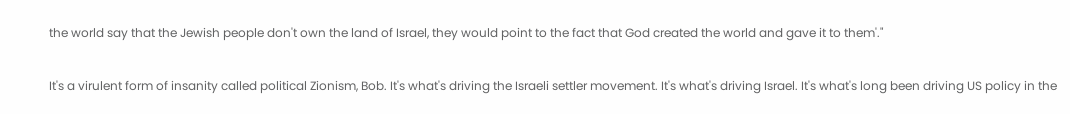the world say that the Jewish people don't own the land of Israel, they would point to the fact that God created the world and gave it to them'."

It's a virulent form of insanity called political Zionism, Bob. It's what's driving the Israeli settler movement. It's what's driving Israel. It's what's long been driving US policy in the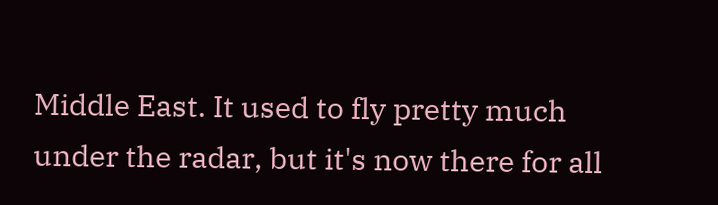Middle East. It used to fly pretty much under the radar, but it's now there for all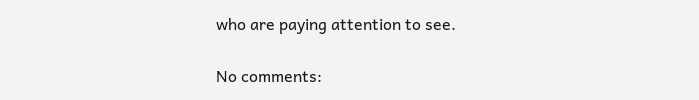who are paying attention to see.

No comments: